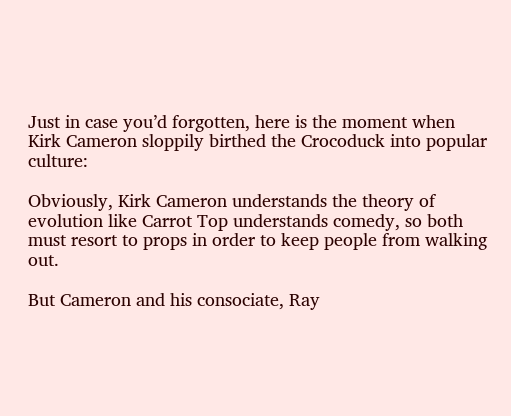Just in case you’d forgotten, here is the moment when Kirk Cameron sloppily birthed the Crocoduck into popular culture:

Obviously, Kirk Cameron understands the theory of evolution like Carrot Top understands comedy, so both must resort to props in order to keep people from walking out.

But Cameron and his consociate, Ray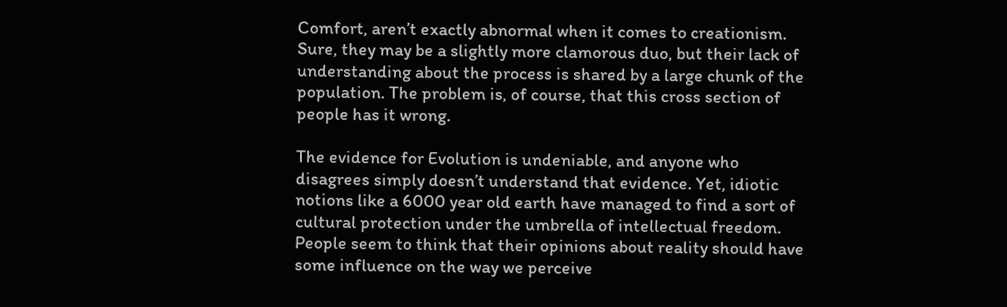Comfort, aren’t exactly abnormal when it comes to creationism. Sure, they may be a slightly more clamorous duo, but their lack of understanding about the process is shared by a large chunk of the population. The problem is, of course, that this cross section of people has it wrong.

The evidence for Evolution is undeniable, and anyone who disagrees simply doesn’t understand that evidence. Yet, idiotic notions like a 6000 year old earth have managed to find a sort of cultural protection under the umbrella of intellectual freedom. People seem to think that their opinions about reality should have some influence on the way we perceive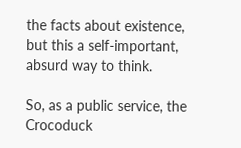the facts about existence, but this a self-important, absurd way to think.

So, as a public service, the Crocoduck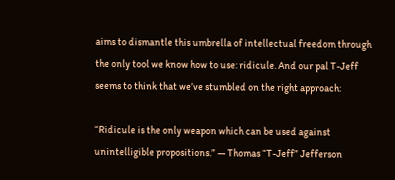aims to dismantle this umbrella of intellectual freedom through the only tool we know how to use: ridicule. And our pal T-Jeff seems to think that we’ve stumbled on the right approach:

“Ridicule is the only weapon which can be used against unintelligible propositions.” ― Thomas “T-Jeff” Jefferson